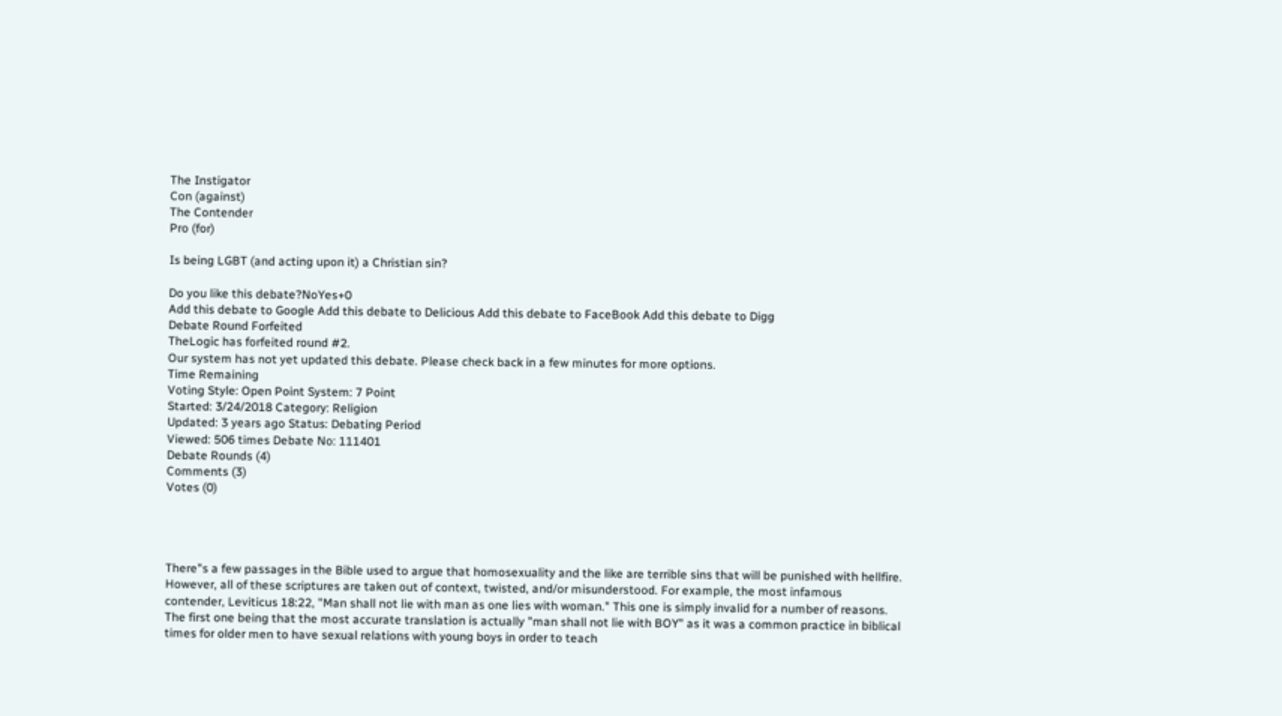The Instigator
Con (against)
The Contender
Pro (for)

Is being LGBT (and acting upon it) a Christian sin?

Do you like this debate?NoYes+0
Add this debate to Google Add this debate to Delicious Add this debate to FaceBook Add this debate to Digg
Debate Round Forfeited
TheLogic has forfeited round #2.
Our system has not yet updated this debate. Please check back in a few minutes for more options.
Time Remaining
Voting Style: Open Point System: 7 Point
Started: 3/24/2018 Category: Religion
Updated: 3 years ago Status: Debating Period
Viewed: 506 times Debate No: 111401
Debate Rounds (4)
Comments (3)
Votes (0)




There"s a few passages in the Bible used to argue that homosexuality and the like are terrible sins that will be punished with hellfire. However, all of these scriptures are taken out of context, twisted, and/or misunderstood. For example, the most infamous contender, Leviticus 18:22, "Man shall not lie with man as one lies with woman." This one is simply invalid for a number of reasons. The first one being that the most accurate translation is actually "man shall not lie with BOY" as it was a common practice in biblical times for older men to have sexual relations with young boys in order to teach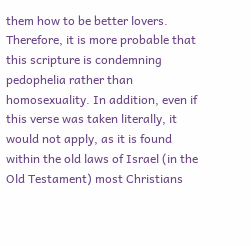them how to be better lovers. Therefore, it is more probable that this scripture is condemning pedophelia rather than homosexuality. In addition, even if this verse was taken literally, it would not apply, as it is found within the old laws of Israel (in the Old Testament) most Christians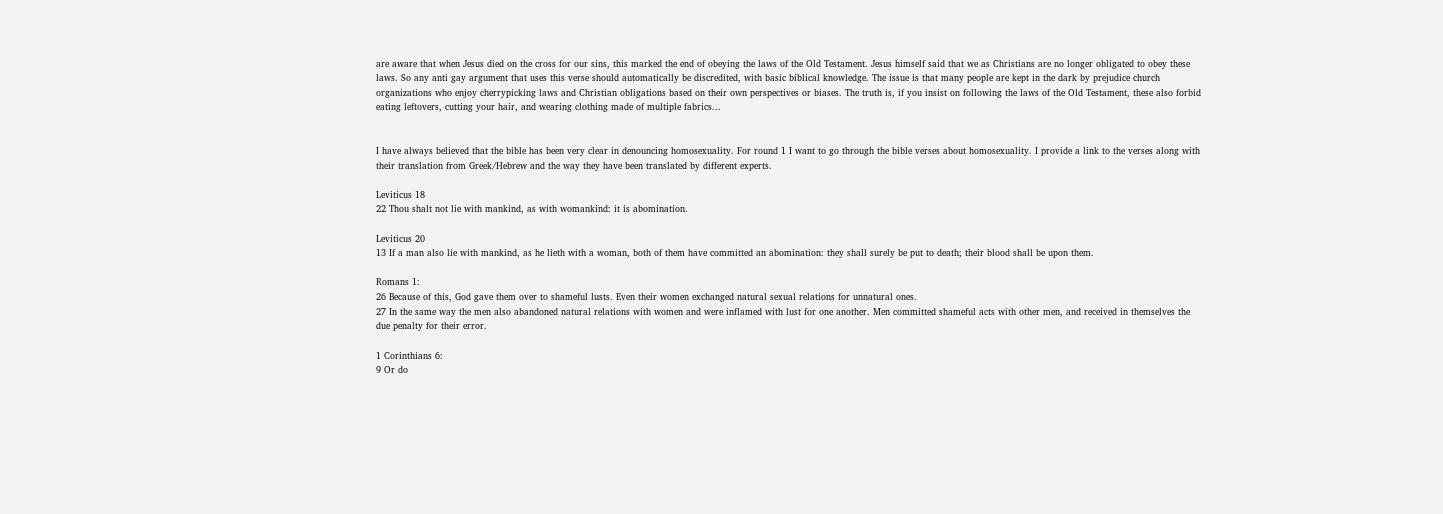are aware that when Jesus died on the cross for our sins, this marked the end of obeying the laws of the Old Testament. Jesus himself said that we as Christians are no longer obligated to obey these laws. So any anti gay argument that uses this verse should automatically be discredited, with basic biblical knowledge. The issue is that many people are kept in the dark by prejudice church organizations who enjoy cherrypicking laws and Christian obligations based on their own perspectives or biases. The truth is, if you insist on following the laws of the Old Testament, these also forbid eating leftovers, cutting your hair, and wearing clothing made of multiple fabrics...


I have always believed that the bible has been very clear in denouncing homosexuality. For round 1 I want to go through the bible verses about homosexuality. I provide a link to the verses along with their translation from Greek/Hebrew and the way they have been translated by different experts.

Leviticus 18
22 Thou shalt not lie with mankind, as with womankind: it is abomination.

Leviticus 20
13 If a man also lie with mankind, as he lieth with a woman, both of them have committed an abomination: they shall surely be put to death; their blood shall be upon them.

Romans 1:
26 Because of this, God gave them over to shameful lusts. Even their women exchanged natural sexual relations for unnatural ones.
27 In the same way the men also abandoned natural relations with women and were inflamed with lust for one another. Men committed shameful acts with other men, and received in themselves the due penalty for their error.

1 Corinthians 6:
9 Or do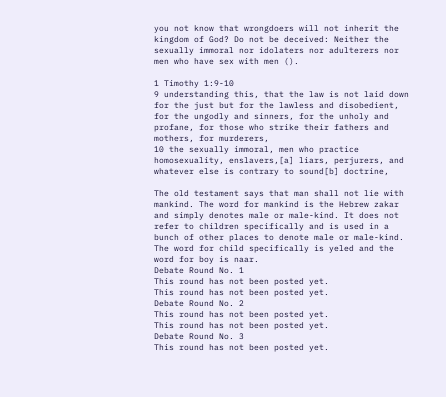you not know that wrongdoers will not inherit the kingdom of God? Do not be deceived: Neither the sexually immoral nor idolaters nor adulterers nor men who have sex with men ().

1 Timothy 1:9-10
9 understanding this, that the law is not laid down for the just but for the lawless and disobedient, for the ungodly and sinners, for the unholy and profane, for those who strike their fathers and mothers, for murderers,
10 the sexually immoral, men who practice homosexuality, enslavers,[a] liars, perjurers, and whatever else is contrary to sound[b] doctrine,

The old testament says that man shall not lie with mankind. The word for mankind is the Hebrew zakar and simply denotes male or male-kind. It does not refer to children specifically and is used in a bunch of other places to denote male or male-kind. The word for child specifically is yeled and the word for boy is naar.
Debate Round No. 1
This round has not been posted yet.
This round has not been posted yet.
Debate Round No. 2
This round has not been posted yet.
This round has not been posted yet.
Debate Round No. 3
This round has not been posted yet.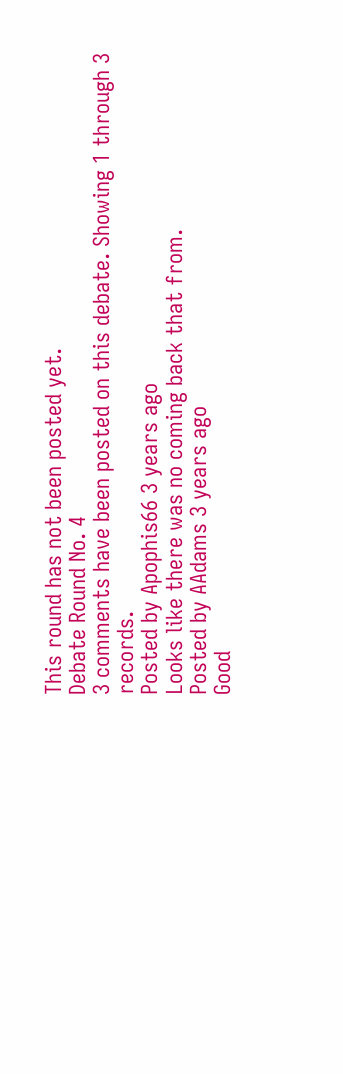This round has not been posted yet.
Debate Round No. 4
3 comments have been posted on this debate. Showing 1 through 3 records.
Posted by Apophis66 3 years ago
Looks like there was no coming back that from.
Posted by AAdams 3 years ago
Good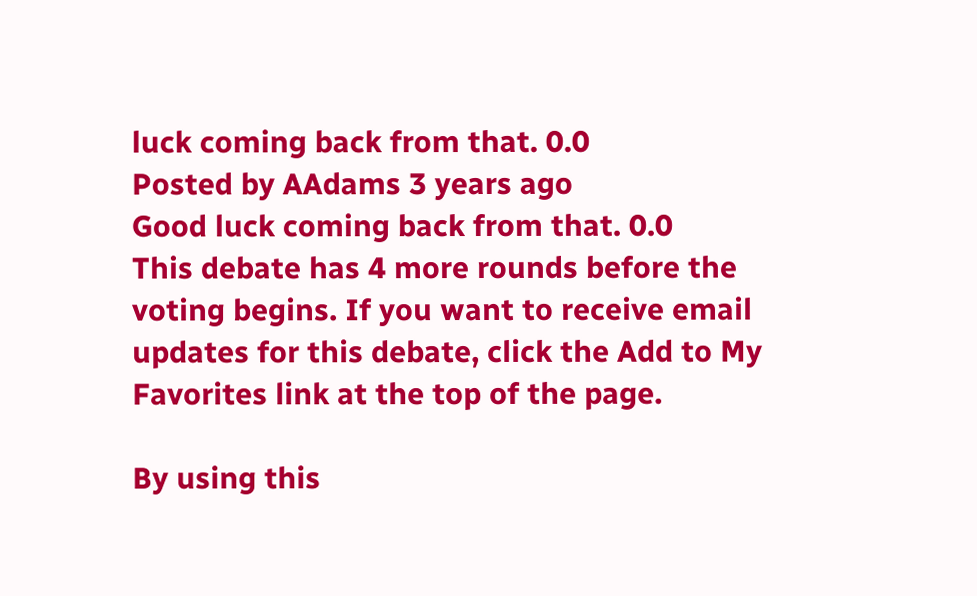luck coming back from that. 0.0
Posted by AAdams 3 years ago
Good luck coming back from that. 0.0
This debate has 4 more rounds before the voting begins. If you want to receive email updates for this debate, click the Add to My Favorites link at the top of the page.

By using this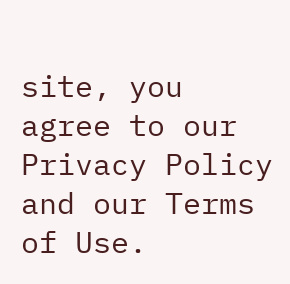site, you agree to our Privacy Policy and our Terms of Use.